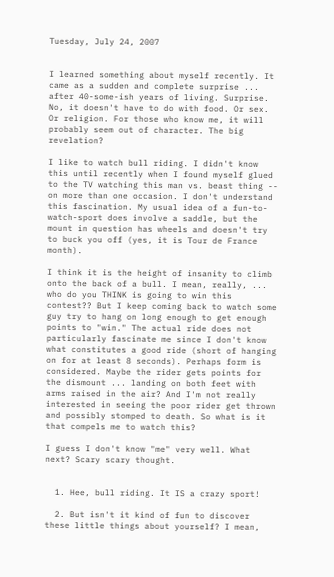Tuesday, July 24, 2007


I learned something about myself recently. It came as a sudden and complete surprise ... after 40-some-ish years of living. Surprise. No, it doesn't have to do with food. Or sex. Or religion. For those who know me, it will probably seem out of character. The big revelation?

I like to watch bull riding. I didn't know this until recently when I found myself glued to the TV watching this man vs. beast thing -- on more than one occasion. I don't understand this fascination. My usual idea of a fun-to-watch-sport does involve a saddle, but the mount in question has wheels and doesn't try to buck you off (yes, it is Tour de France month).

I think it is the height of insanity to climb onto the back of a bull. I mean, really, ... who do you THINK is going to win this contest?? But I keep coming back to watch some guy try to hang on long enough to get enough points to "win." The actual ride does not particularly fascinate me since I don't know what constitutes a good ride (short of hanging on for at least 8 seconds). Perhaps form is considered. Maybe the rider gets points for the dismount ... landing on both feet with arms raised in the air? And I'm not really interested in seeing the poor rider get thrown and possibly stomped to death. So what is it that compels me to watch this?

I guess I don't know "me" very well. What next? Scary scary thought.


  1. Hee, bull riding. It IS a crazy sport!

  2. But isn't it kind of fun to discover these little things about yourself? I mean,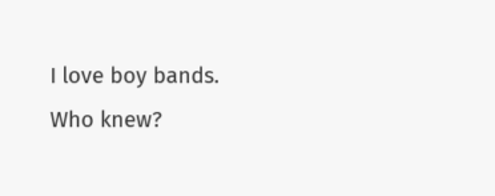I love boy bands. Who knew?